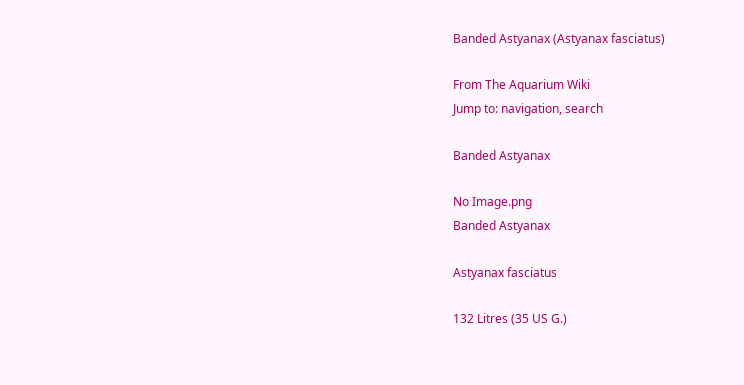Banded Astyanax (Astyanax fasciatus)

From The Aquarium Wiki
Jump to: navigation, search

Banded Astyanax

No Image.png
Banded Astyanax

Astyanax fasciatus

132 Litres (35 US G.)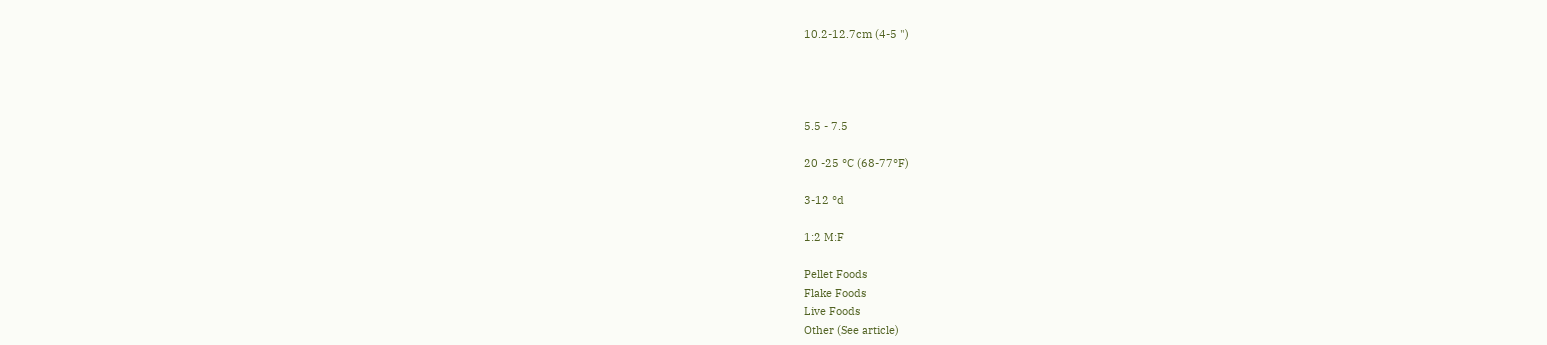10.2-12.7cm (4-5 ")




5.5 - 7.5

20 -25 °C (68-77°F)

3-12 °d

1:2 M:F

Pellet Foods
Flake Foods
Live Foods
Other (See article)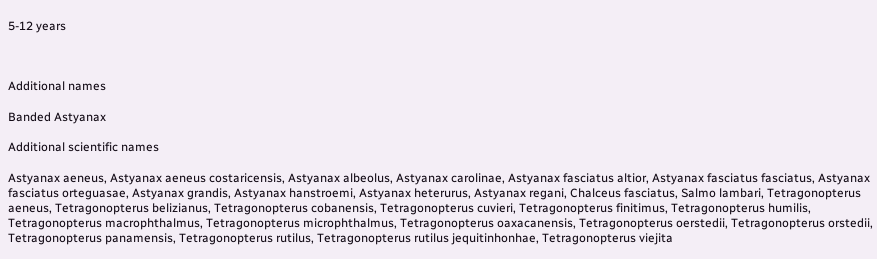5-12 years



Additional names

Banded Astyanax

Additional scientific names

Astyanax aeneus, Astyanax aeneus costaricensis, Astyanax albeolus, Astyanax carolinae, Astyanax fasciatus altior, Astyanax fasciatus fasciatus, Astyanax fasciatus orteguasae, Astyanax grandis, Astyanax hanstroemi, Astyanax heterurus, Astyanax regani, Chalceus fasciatus, Salmo lambari, Tetragonopterus aeneus, Tetragonopterus belizianus, Tetragonopterus cobanensis, Tetragonopterus cuvieri, Tetragonopterus finitimus, Tetragonopterus humilis, Tetragonopterus macrophthalmus, Tetragonopterus microphthalmus, Tetragonopterus oaxacanensis, Tetragonopterus oerstedii, Tetragonopterus orstedii, Tetragonopterus panamensis, Tetragonopterus rutilus, Tetragonopterus rutilus jequitinhonhae, Tetragonopterus viejita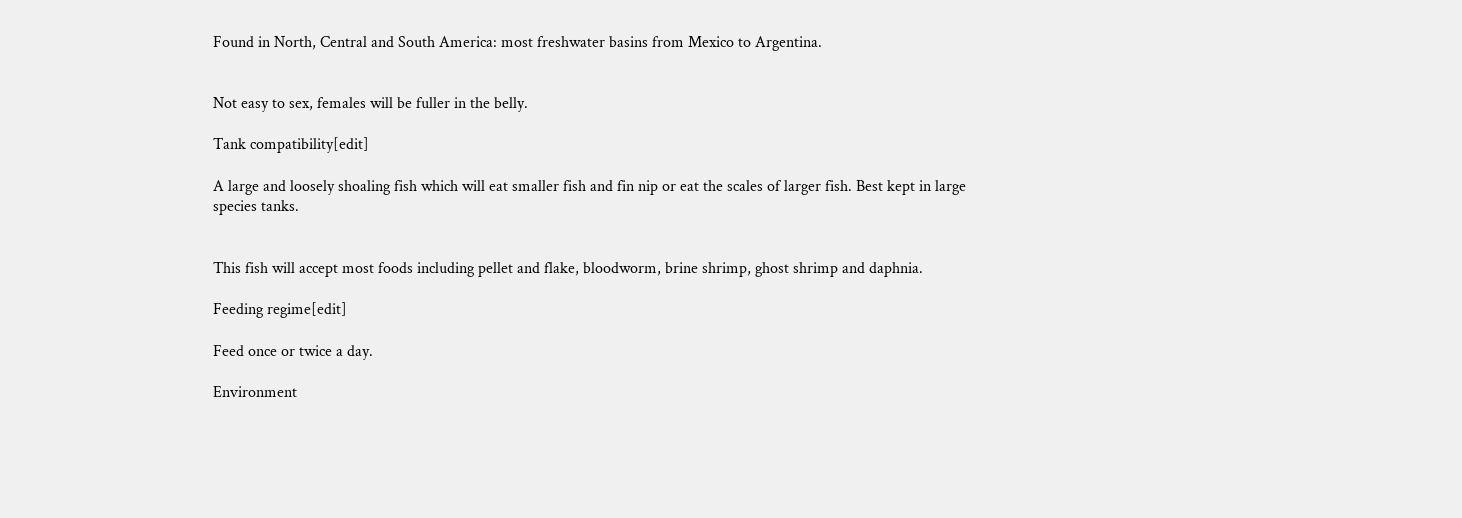Found in North, Central and South America: most freshwater basins from Mexico to Argentina.


Not easy to sex, females will be fuller in the belly.

Tank compatibility[edit]

A large and loosely shoaling fish which will eat smaller fish and fin nip or eat the scales of larger fish. Best kept in large species tanks.


This fish will accept most foods including pellet and flake, bloodworm, brine shrimp, ghost shrimp and daphnia.

Feeding regime[edit]

Feed once or twice a day.

Environment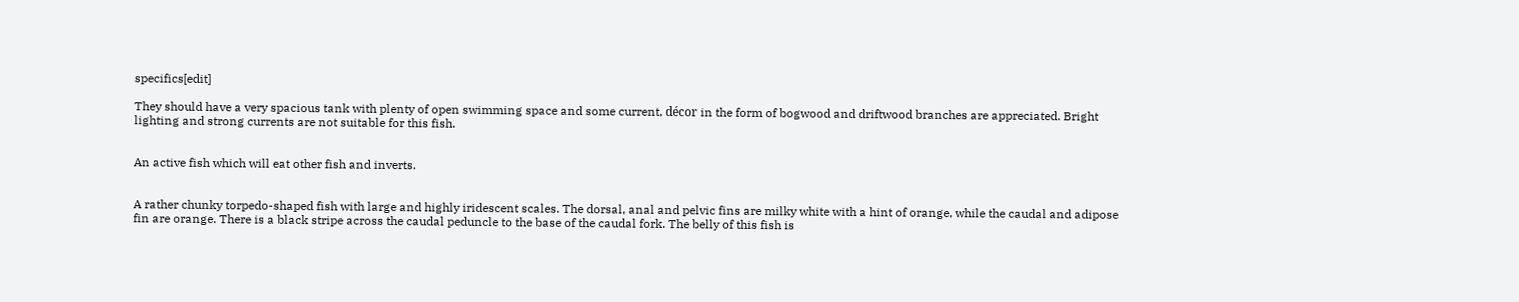specifics[edit]

They should have a very spacious tank with plenty of open swimming space and some current, décor in the form of bogwood and driftwood branches are appreciated. Bright lighting and strong currents are not suitable for this fish.


An active fish which will eat other fish and inverts.


A rather chunky torpedo-shaped fish with large and highly iridescent scales. The dorsal, anal and pelvic fins are milky white with a hint of orange, while the caudal and adipose fin are orange. There is a black stripe across the caudal peduncle to the base of the caudal fork. The belly of this fish is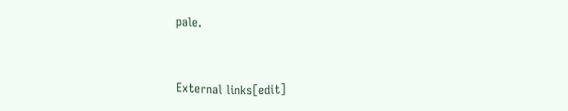pale.


External links[edit]